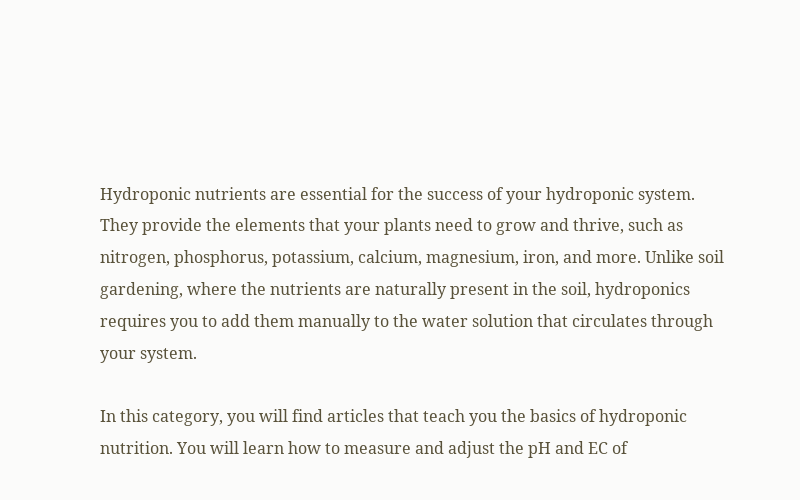Hydroponic nutrients are essential for the success of your hydroponic system. They provide the elements that your plants need to grow and thrive, such as nitrogen, phosphorus, potassium, calcium, magnesium, iron, and more. Unlike soil gardening, where the nutrients are naturally present in the soil, hydroponics requires you to add them manually to the water solution that circulates through your system.

In this category, you will find articles that teach you the basics of hydroponic nutrition. You will learn how to measure and adjust the pH and EC of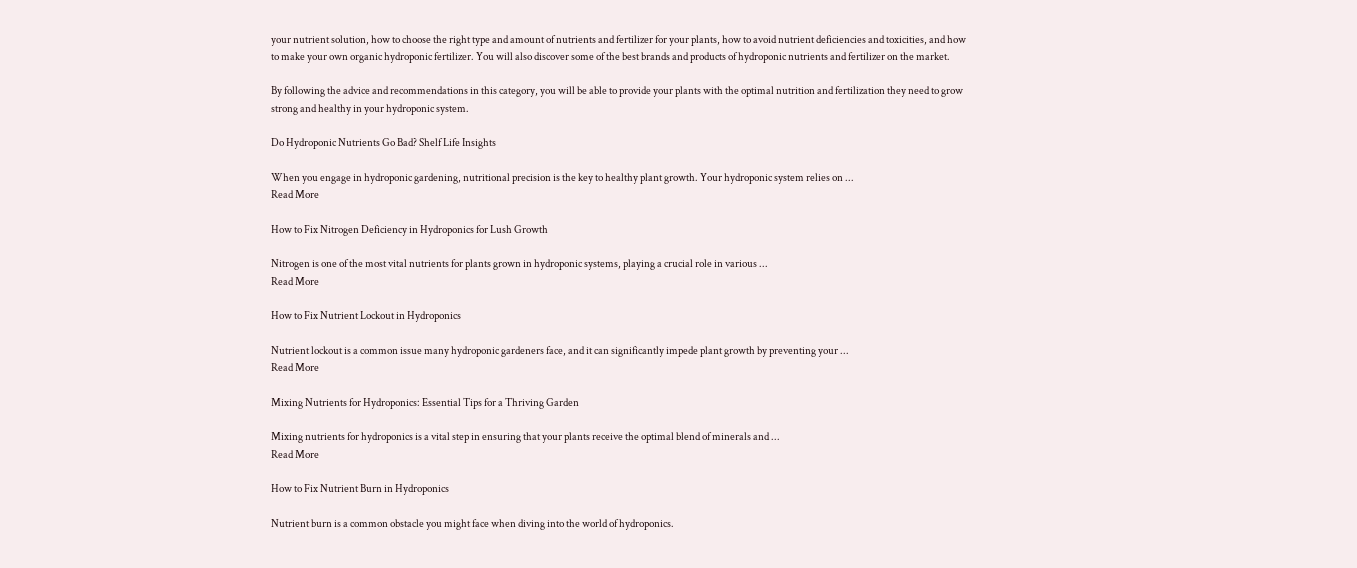your nutrient solution, how to choose the right type and amount of nutrients and fertilizer for your plants, how to avoid nutrient deficiencies and toxicities, and how to make your own organic hydroponic fertilizer. You will also discover some of the best brands and products of hydroponic nutrients and fertilizer on the market.

By following the advice and recommendations in this category, you will be able to provide your plants with the optimal nutrition and fertilization they need to grow strong and healthy in your hydroponic system.

Do Hydroponic Nutrients Go Bad? Shelf Life Insights

When you engage in hydroponic gardening, nutritional precision is the key to healthy plant growth. Your hydroponic system relies on ...
Read More

How to Fix Nitrogen Deficiency in Hydroponics for Lush Growth

Nitrogen is one of the most vital nutrients for plants grown in hydroponic systems, playing a crucial role in various ...
Read More

How to Fix Nutrient Lockout in Hydroponics

Nutrient lockout is a common issue many hydroponic gardeners face, and it can significantly impede plant growth by preventing your ...
Read More

Mixing Nutrients for Hydroponics: Essential Tips for a Thriving Garden

Mixing nutrients for hydroponics is a vital step in ensuring that your plants receive the optimal blend of minerals and ...
Read More

How to Fix Nutrient Burn in Hydroponics

Nutrient burn is a common obstacle you might face when diving into the world of hydroponics.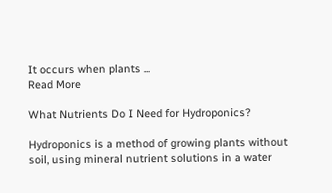It occurs when plants ...
Read More

What Nutrients Do I Need for Hydroponics?

Hydroponics is a method of growing plants without soil, using mineral nutrient solutions in a water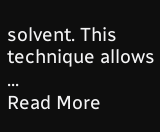solvent. This technique allows ...
Read More